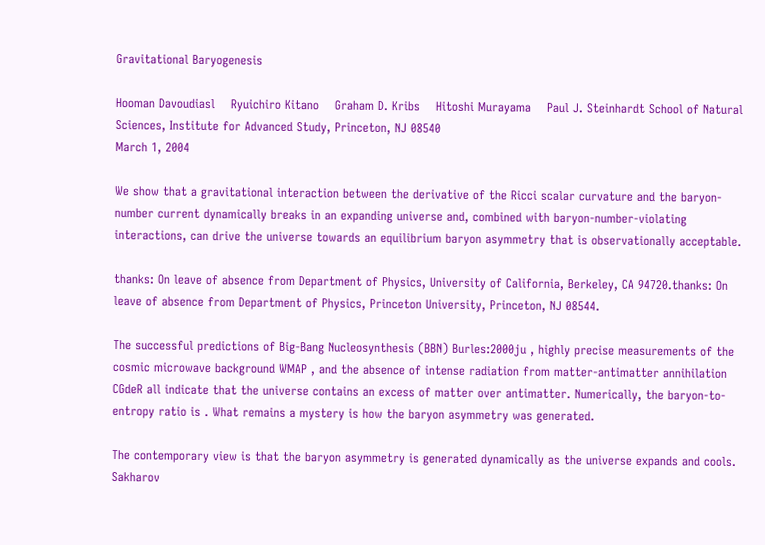Gravitational Baryogenesis

Hooman Davoudiasl    Ryuichiro Kitano    Graham D. Kribs    Hitoshi Murayama    Paul J. Steinhardt School of Natural Sciences, Institute for Advanced Study, Princeton, NJ 08540
March 1, 2004

We show that a gravitational interaction between the derivative of the Ricci scalar curvature and the baryon-number current dynamically breaks in an expanding universe and, combined with baryon-number-violating interactions, can drive the universe towards an equilibrium baryon asymmetry that is observationally acceptable.

thanks: On leave of absence from Department of Physics, University of California, Berkeley, CA 94720.thanks: On leave of absence from Department of Physics, Princeton University, Princeton, NJ 08544.

The successful predictions of Big-Bang Nucleosynthesis (BBN) Burles:2000ju , highly precise measurements of the cosmic microwave background WMAP , and the absence of intense radiation from matter-antimatter annihilation CGdeR all indicate that the universe contains an excess of matter over antimatter. Numerically, the baryon-to-entropy ratio is . What remains a mystery is how the baryon asymmetry was generated.

The contemporary view is that the baryon asymmetry is generated dynamically as the universe expands and cools. Sakharov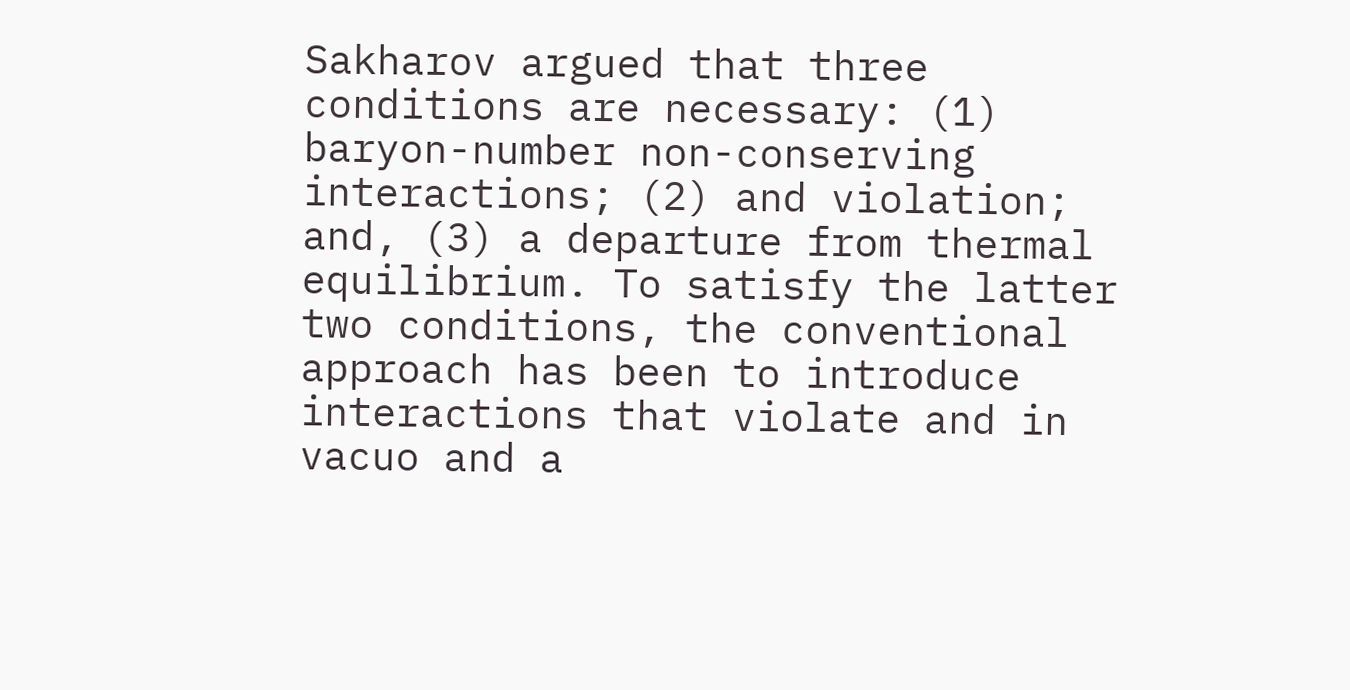Sakharov argued that three conditions are necessary: (1) baryon-number non-conserving interactions; (2) and violation; and, (3) a departure from thermal equilibrium. To satisfy the latter two conditions, the conventional approach has been to introduce interactions that violate and in vacuo and a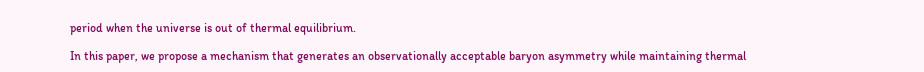period when the universe is out of thermal equilibrium.

In this paper, we propose a mechanism that generates an observationally acceptable baryon asymmetry while maintaining thermal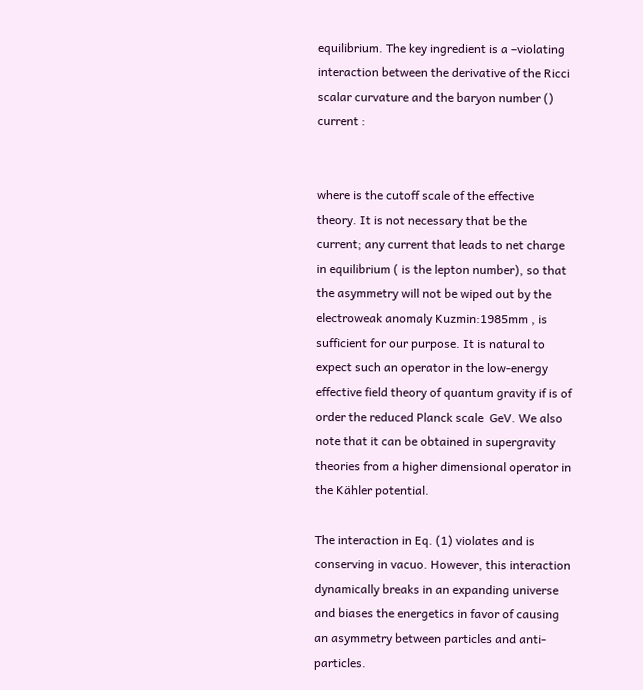equilibrium. The key ingredient is a –violating interaction between the derivative of the Ricci scalar curvature and the baryon number () current :


where is the cutoff scale of the effective theory. It is not necessary that be the current; any current that leads to net charge in equilibrium ( is the lepton number), so that the asymmetry will not be wiped out by the electroweak anomaly Kuzmin:1985mm , is sufficient for our purpose. It is natural to expect such an operator in the low-energy effective field theory of quantum gravity if is of order the reduced Planck scale  GeV. We also note that it can be obtained in supergravity theories from a higher dimensional operator in the Kähler potential.

The interaction in Eq. (1) violates and is conserving in vacuo. However, this interaction dynamically breaks in an expanding universe and biases the energetics in favor of causing an asymmetry between particles and anti-particles.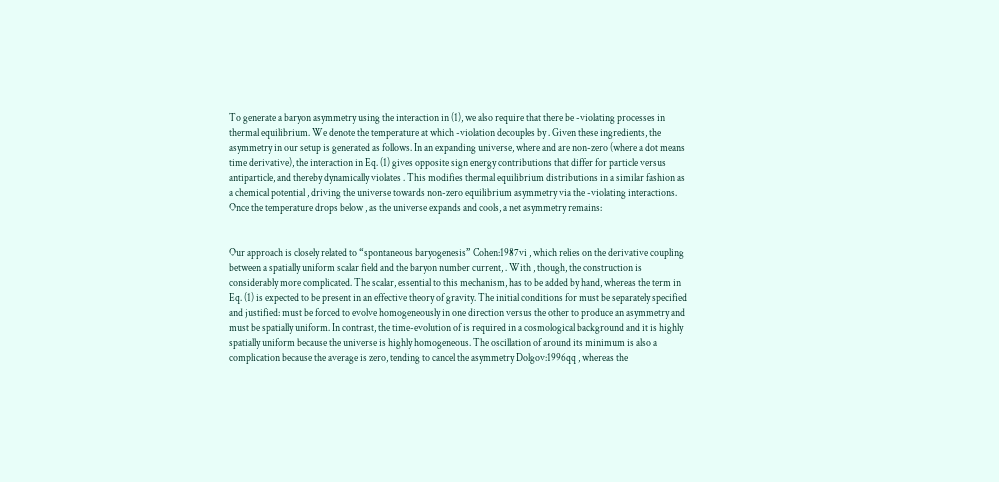To generate a baryon asymmetry using the interaction in (1), we also require that there be -violating processes in thermal equilibrium. We denote the temperature at which -violation decouples by . Given these ingredients, the asymmetry in our setup is generated as follows. In an expanding universe, where and are non-zero (where a dot means time derivative), the interaction in Eq. (1) gives opposite sign energy contributions that differ for particle versus antiparticle, and thereby dynamically violates . This modifies thermal equilibrium distributions in a similar fashion as a chemical potential , driving the universe towards non-zero equilibrium asymmetry via the -violating interactions. Once the temperature drops below , as the universe expands and cools, a net asymmetry remains:


Our approach is closely related to “spontaneous baryogenesis” Cohen:1987vi , which relies on the derivative coupling between a spatially uniform scalar field and the baryon number current, . With , though, the construction is considerably more complicated. The scalar, essential to this mechanism, has to be added by hand, whereas the term in Eq. (1) is expected to be present in an effective theory of gravity. The initial conditions for must be separately specified and justified: must be forced to evolve homogeneously in one direction versus the other to produce an asymmetry and must be spatially uniform. In contrast, the time-evolution of is required in a cosmological background and it is highly spatially uniform because the universe is highly homogeneous. The oscillation of around its minimum is also a complication because the average is zero, tending to cancel the asymmetry Dolgov:1996qq , whereas the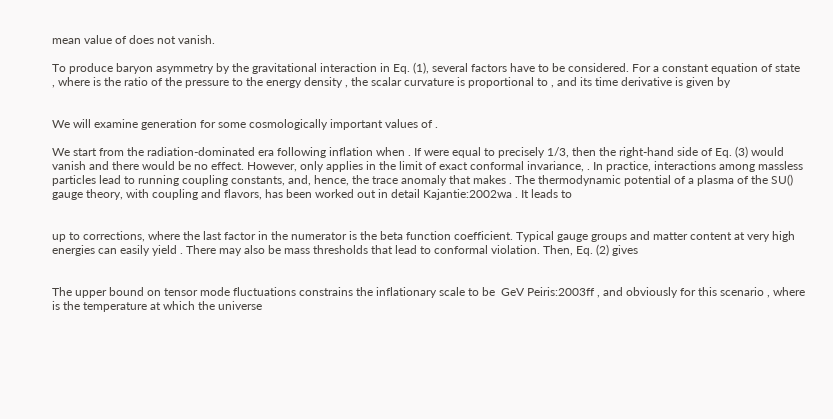mean value of does not vanish.

To produce baryon asymmetry by the gravitational interaction in Eq. (1), several factors have to be considered. For a constant equation of state , where is the ratio of the pressure to the energy density , the scalar curvature is proportional to , and its time derivative is given by


We will examine generation for some cosmologically important values of .

We start from the radiation-dominated era following inflation when . If were equal to precisely 1/3, then the right-hand side of Eq. (3) would vanish and there would be no effect. However, only applies in the limit of exact conformal invariance, . In practice, interactions among massless particles lead to running coupling constants, and, hence, the trace anomaly that makes . The thermodynamic potential of a plasma of the SU() gauge theory, with coupling and flavors, has been worked out in detail Kajantie:2002wa . It leads to


up to corrections, where the last factor in the numerator is the beta function coefficient. Typical gauge groups and matter content at very high energies can easily yield . There may also be mass thresholds that lead to conformal violation. Then, Eq. (2) gives


The upper bound on tensor mode fluctuations constrains the inflationary scale to be  GeV Peiris:2003ff , and obviously for this scenario , where is the temperature at which the universe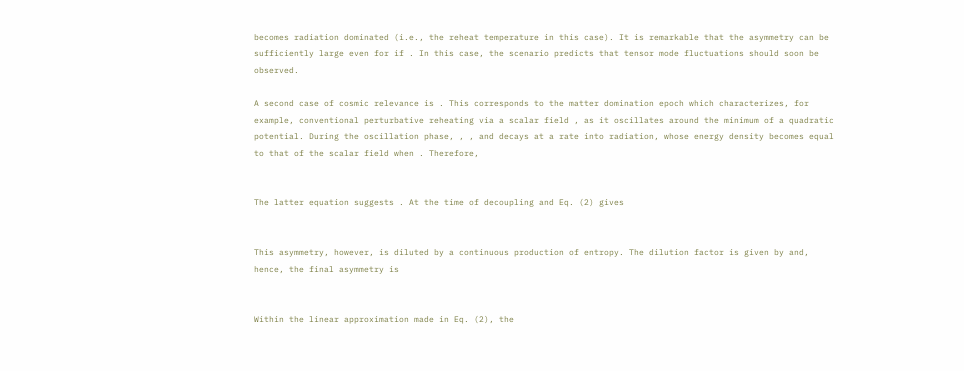becomes radiation dominated (i.e., the reheat temperature in this case). It is remarkable that the asymmetry can be sufficiently large even for if . In this case, the scenario predicts that tensor mode fluctuations should soon be observed.

A second case of cosmic relevance is . This corresponds to the matter domination epoch which characterizes, for example, conventional perturbative reheating via a scalar field , as it oscillates around the minimum of a quadratic potential. During the oscillation phase, , , and decays at a rate into radiation, whose energy density becomes equal to that of the scalar field when . Therefore,


The latter equation suggests . At the time of decoupling and Eq. (2) gives


This asymmetry, however, is diluted by a continuous production of entropy. The dilution factor is given by and, hence, the final asymmetry is


Within the linear approximation made in Eq. (2), the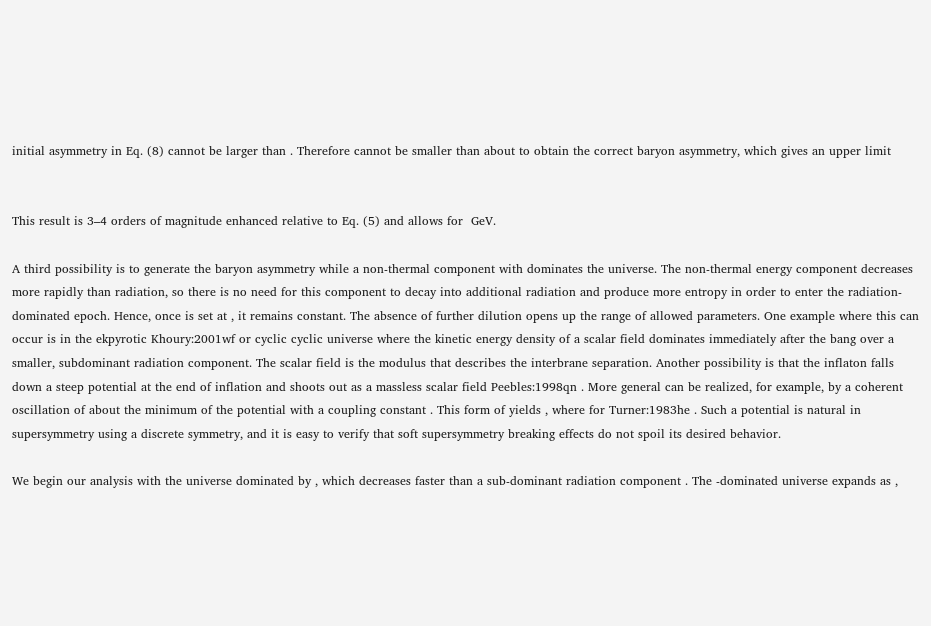initial asymmetry in Eq. (8) cannot be larger than . Therefore cannot be smaller than about to obtain the correct baryon asymmetry, which gives an upper limit


This result is 3–4 orders of magnitude enhanced relative to Eq. (5) and allows for  GeV.

A third possibility is to generate the baryon asymmetry while a non-thermal component with dominates the universe. The non-thermal energy component decreases more rapidly than radiation, so there is no need for this component to decay into additional radiation and produce more entropy in order to enter the radiation-dominated epoch. Hence, once is set at , it remains constant. The absence of further dilution opens up the range of allowed parameters. One example where this can occur is in the ekpyrotic Khoury:2001wf or cyclic cyclic universe where the kinetic energy density of a scalar field dominates immediately after the bang over a smaller, subdominant radiation component. The scalar field is the modulus that describes the interbrane separation. Another possibility is that the inflaton falls down a steep potential at the end of inflation and shoots out as a massless scalar field Peebles:1998qn . More general can be realized, for example, by a coherent oscillation of about the minimum of the potential with a coupling constant . This form of yields , where for Turner:1983he . Such a potential is natural in supersymmetry using a discrete symmetry, and it is easy to verify that soft supersymmetry breaking effects do not spoil its desired behavior.

We begin our analysis with the universe dominated by , which decreases faster than a sub-dominant radiation component . The -dominated universe expands as ,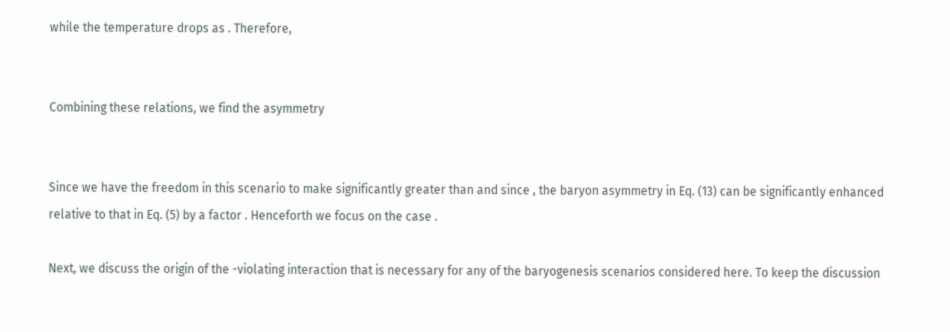while the temperature drops as . Therefore,


Combining these relations, we find the asymmetry


Since we have the freedom in this scenario to make significantly greater than and since , the baryon asymmetry in Eq. (13) can be significantly enhanced relative to that in Eq. (5) by a factor . Henceforth we focus on the case .

Next, we discuss the origin of the -violating interaction that is necessary for any of the baryogenesis scenarios considered here. To keep the discussion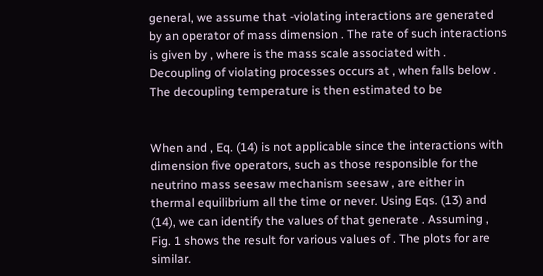general, we assume that -violating interactions are generated by an operator of mass dimension . The rate of such interactions is given by , where is the mass scale associated with . Decoupling of violating processes occurs at , when falls below . The decoupling temperature is then estimated to be


When and , Eq. (14) is not applicable since the interactions with dimension five operators, such as those responsible for the neutrino mass seesaw mechanism seesaw , are either in thermal equilibrium all the time or never. Using Eqs. (13) and (14), we can identify the values of that generate . Assuming , Fig. 1 shows the result for various values of . The plots for are similar.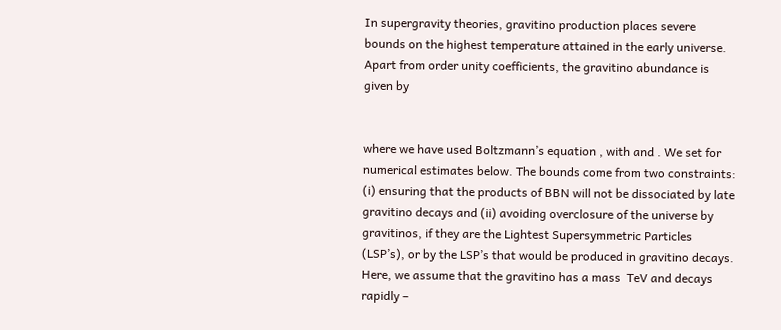In supergravity theories, gravitino production places severe bounds on the highest temperature attained in the early universe. Apart from order unity coefficients, the gravitino abundance is given by


where we have used Boltzmann’s equation , with and . We set for numerical estimates below. The bounds come from two constraints: (i) ensuring that the products of BBN will not be dissociated by late gravitino decays and (ii) avoiding overclosure of the universe by gravitinos, if they are the Lightest Supersymmetric Particles (LSP’s), or by the LSP’s that would be produced in gravitino decays. Here, we assume that the gravitino has a mass  TeV and decays rapidly –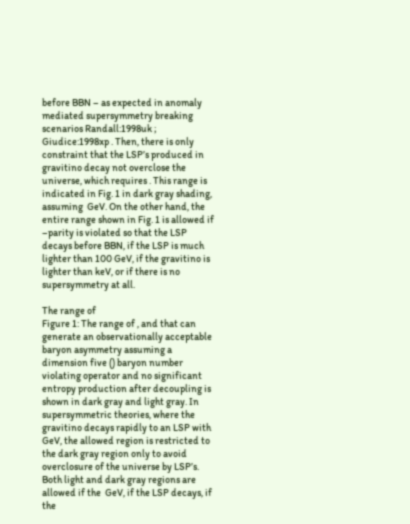before BBN – as expected in anomaly mediated supersymmetry breaking scenarios Randall:1998uk ; Giudice:1998xp . Then, there is only constraint that the LSP’s produced in gravitino decay not overclose the universe, which requires . This range is indicated in Fig. 1 in dark gray shading, assuming  GeV. On the other hand, the entire range shown in Fig. 1 is allowed if –parity is violated so that the LSP decays before BBN, if the LSP is much lighter than 100 GeV, if the gravitino is lighter than keV, or if there is no supersymmetry at all.

The range of
Figure 1: The range of , and that can generate an observationally acceptable baryon asymmetry assuming a dimension five () baryon number violating operator and no significant entropy production after decoupling is shown in dark gray and light gray. In supersymmetric theories, where the gravitino decays rapidly to an LSP with  GeV, the allowed region is restricted to the dark gray region only to avoid overclosure of the universe by LSP’s. Both light and dark gray regions are allowed if the  GeV, if the LSP decays, if the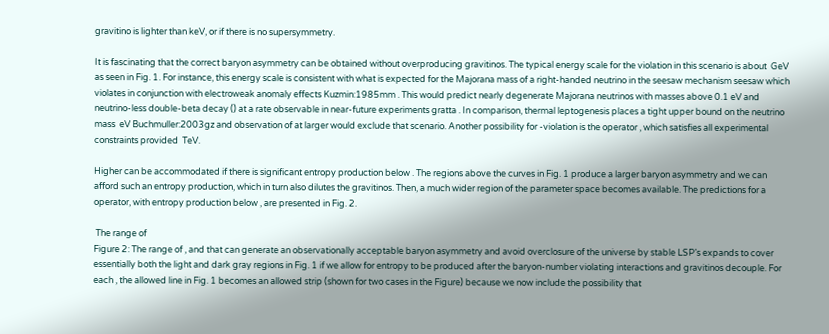gravitino is lighter than keV, or if there is no supersymmetry.

It is fascinating that the correct baryon asymmetry can be obtained without overproducing gravitinos. The typical energy scale for the violation in this scenario is about  GeV as seen in Fig. 1. For instance, this energy scale is consistent with what is expected for the Majorana mass of a right-handed neutrino in the seesaw mechanism seesaw which violates in conjunction with electroweak anomaly effects Kuzmin:1985mm . This would predict nearly degenerate Majorana neutrinos with masses above 0.1 eV and neutrino-less double-beta decay () at a rate observable in near-future experiments gratta . In comparison, thermal leptogenesis places a tight upper bound on the neutrino mass  eV Buchmuller:2003gz and observation of at larger would exclude that scenario. Another possibility for -violation is the operator , which satisfies all experimental constraints provided  TeV.

Higher can be accommodated if there is significant entropy production below . The regions above the curves in Fig. 1 produce a larger baryon asymmetry and we can afford such an entropy production, which in turn also dilutes the gravitinos. Then, a much wider region of the parameter space becomes available. The predictions for a operator, with entropy production below , are presented in Fig. 2.

 The range of
Figure 2: The range of , and that can generate an observationally acceptable baryon asymmetry and avoid overclosure of the universe by stable LSP’s expands to cover essentially both the light and dark gray regions in Fig. 1 if we allow for entropy to be produced after the baryon-number violating interactions and gravitinos decouple. For each , the allowed line in Fig. 1 becomes an allowed strip (shown for two cases in the Figure) because we now include the possibility that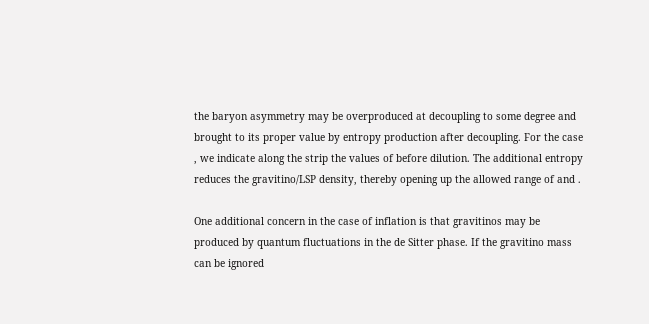the baryon asymmetry may be overproduced at decoupling to some degree and brought to its proper value by entropy production after decoupling. For the case , we indicate along the strip the values of before dilution. The additional entropy reduces the gravitino/LSP density, thereby opening up the allowed range of and .

One additional concern in the case of inflation is that gravitinos may be produced by quantum fluctuations in the de Sitter phase. If the gravitino mass can be ignored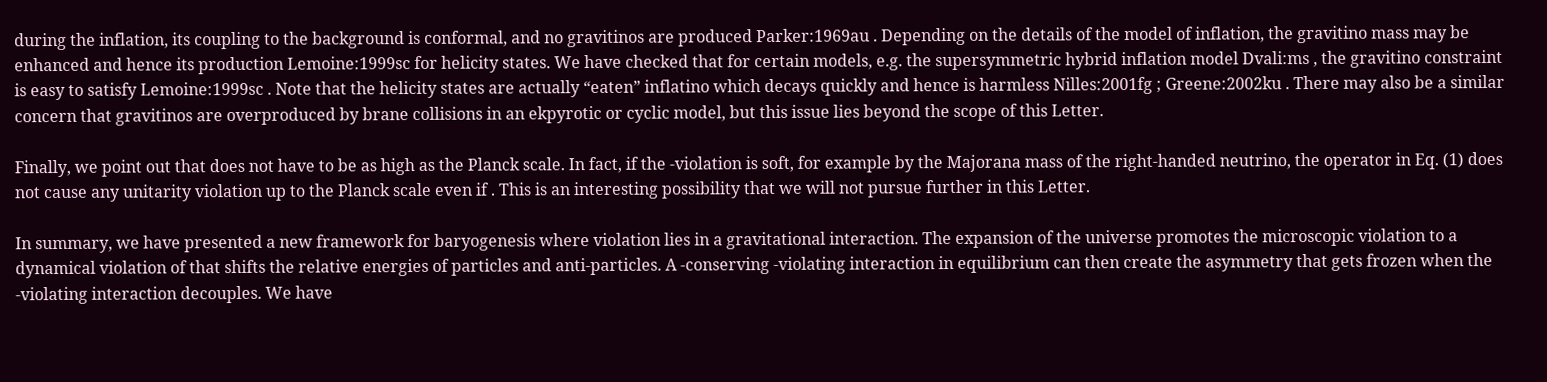during the inflation, its coupling to the background is conformal, and no gravitinos are produced Parker:1969au . Depending on the details of the model of inflation, the gravitino mass may be enhanced and hence its production Lemoine:1999sc for helicity states. We have checked that for certain models, e.g. the supersymmetric hybrid inflation model Dvali:ms , the gravitino constraint is easy to satisfy Lemoine:1999sc . Note that the helicity states are actually “eaten” inflatino which decays quickly and hence is harmless Nilles:2001fg ; Greene:2002ku . There may also be a similar concern that gravitinos are overproduced by brane collisions in an ekpyrotic or cyclic model, but this issue lies beyond the scope of this Letter.

Finally, we point out that does not have to be as high as the Planck scale. In fact, if the -violation is soft, for example by the Majorana mass of the right-handed neutrino, the operator in Eq. (1) does not cause any unitarity violation up to the Planck scale even if . This is an interesting possibility that we will not pursue further in this Letter.

In summary, we have presented a new framework for baryogenesis where violation lies in a gravitational interaction. The expansion of the universe promotes the microscopic violation to a dynamical violation of that shifts the relative energies of particles and anti-particles. A -conserving -violating interaction in equilibrium can then create the asymmetry that gets frozen when the -violating interaction decouples. We have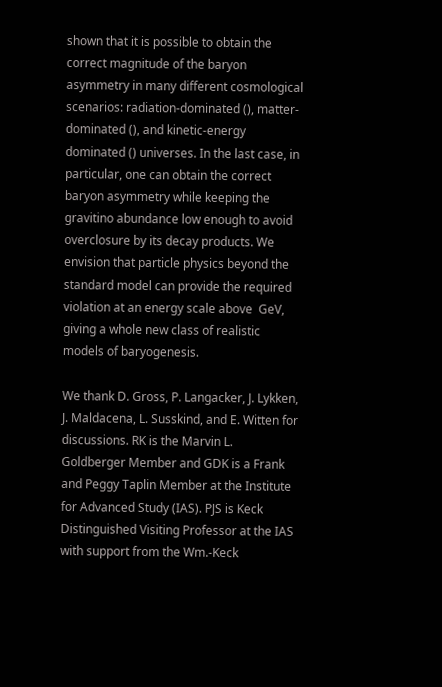shown that it is possible to obtain the correct magnitude of the baryon asymmetry in many different cosmological scenarios: radiation-dominated (), matter-dominated (), and kinetic-energy dominated () universes. In the last case, in particular, one can obtain the correct baryon asymmetry while keeping the gravitino abundance low enough to avoid overclosure by its decay products. We envision that particle physics beyond the standard model can provide the required violation at an energy scale above  GeV, giving a whole new class of realistic models of baryogenesis.

We thank D. Gross, P. Langacker, J. Lykken, J. Maldacena, L. Susskind, and E. Witten for discussions. RK is the Marvin L. Goldberger Member and GDK is a Frank and Peggy Taplin Member at the Institute for Advanced Study (IAS). PJS is Keck Distinguished Visiting Professor at the IAS with support from the Wm.-Keck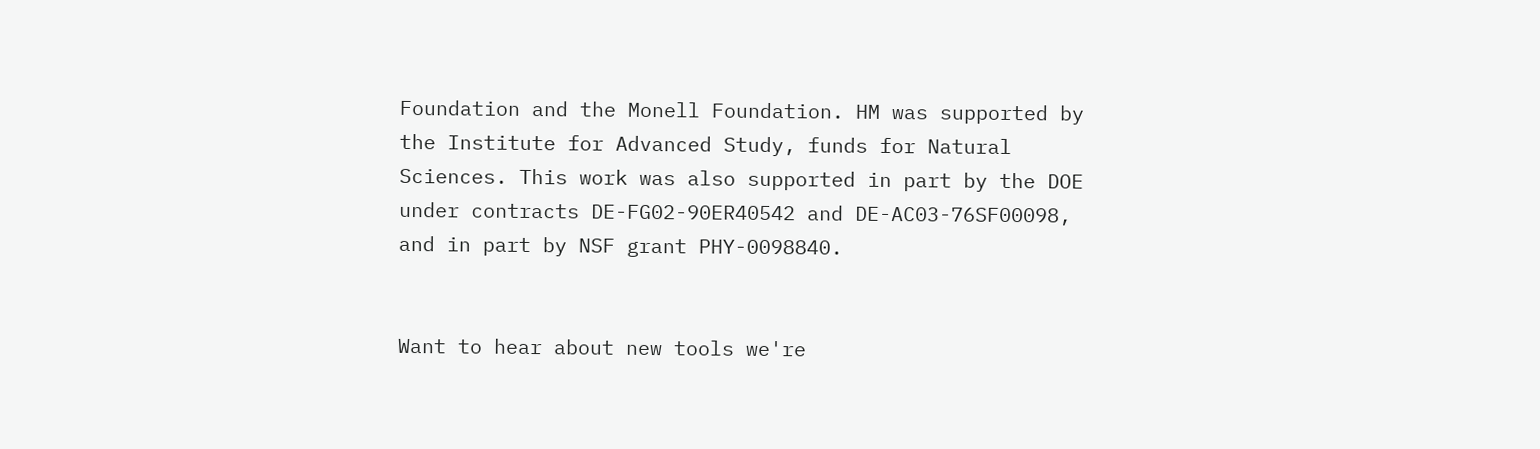Foundation and the Monell Foundation. HM was supported by the Institute for Advanced Study, funds for Natural Sciences. This work was also supported in part by the DOE under contracts DE-FG02-90ER40542 and DE-AC03-76SF00098, and in part by NSF grant PHY-0098840.


Want to hear about new tools we're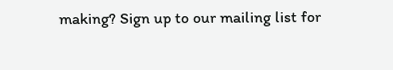making? Sign up to our mailing list for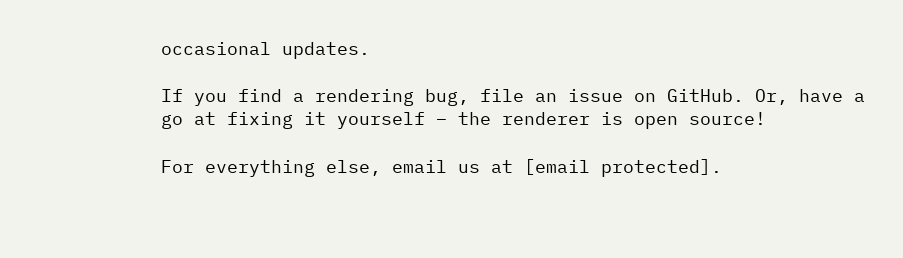occasional updates.

If you find a rendering bug, file an issue on GitHub. Or, have a go at fixing it yourself – the renderer is open source!

For everything else, email us at [email protected].